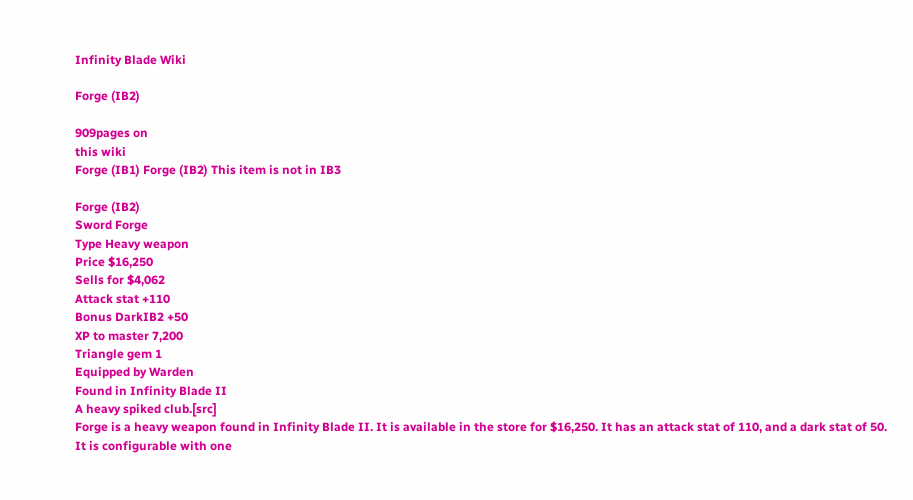Infinity Blade Wiki

Forge (IB2)

909pages on
this wiki
Forge (IB1) Forge (IB2) This item is not in IB3

Forge (IB2)
Sword Forge
Type Heavy weapon
Price $16,250
Sells for $4,062
Attack stat +110
Bonus DarkIB2 +50
XP to master 7,200
Triangle gem 1
Equipped by Warden
Found in Infinity Blade II
A heavy spiked club.[src]
Forge is a heavy weapon found in Infinity Blade II. It is available in the store for $16,250. It has an attack stat of 110, and a dark stat of 50. It is configurable with one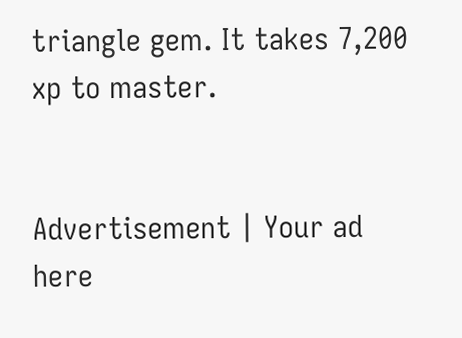triangle gem. It takes 7,200 xp to master.


Advertisement | Your ad here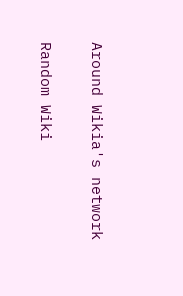Around Wikia's network

Random Wiki